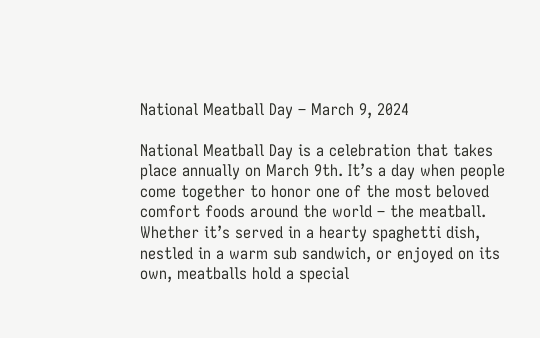National Meatball Day – March 9, 2024

National Meatball Day is a celebration that takes place annually on March 9th. It’s a day when people come together to honor one of the most beloved comfort foods around the world – the meatball. Whether it’s served in a hearty spaghetti dish, nestled in a warm sub sandwich, or enjoyed on its own, meatballs hold a special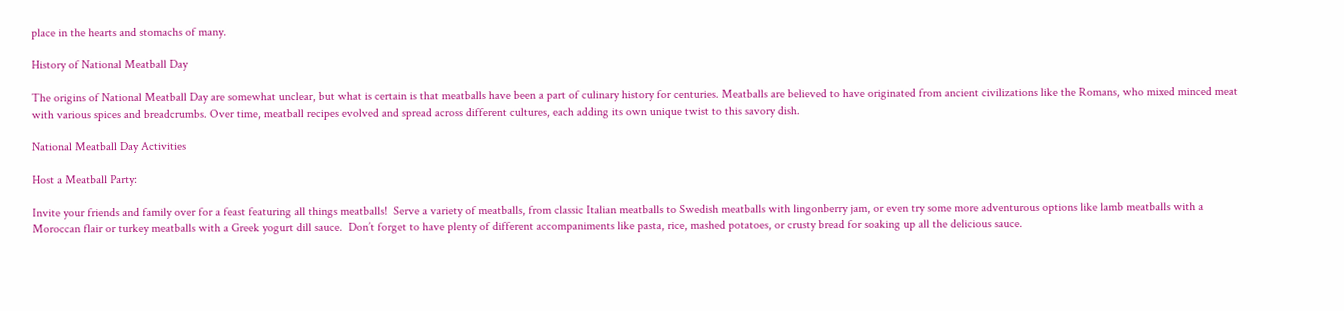place in the hearts and stomachs of many.

History of National Meatball Day

The origins of National Meatball Day are somewhat unclear, but what is certain is that meatballs have been a part of culinary history for centuries. Meatballs are believed to have originated from ancient civilizations like the Romans, who mixed minced meat with various spices and breadcrumbs. Over time, meatball recipes evolved and spread across different cultures, each adding its own unique twist to this savory dish.

National Meatball Day Activities

Host a Meatball Party:

Invite your friends and family over for a feast featuring all things meatballs!  Serve a variety of meatballs, from classic Italian meatballs to Swedish meatballs with lingonberry jam, or even try some more adventurous options like lamb meatballs with a Moroccan flair or turkey meatballs with a Greek yogurt dill sauce.  Don’t forget to have plenty of different accompaniments like pasta, rice, mashed potatoes, or crusty bread for soaking up all the delicious sauce.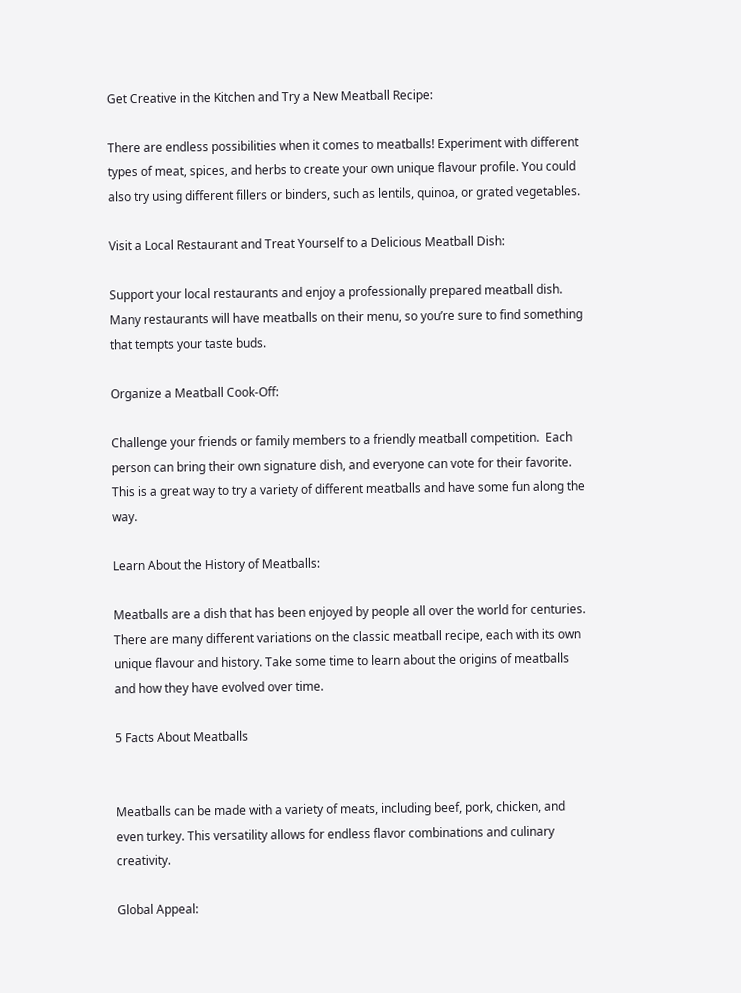Get Creative in the Kitchen and Try a New Meatball Recipe:

There are endless possibilities when it comes to meatballs! Experiment with different types of meat, spices, and herbs to create your own unique flavour profile. You could also try using different fillers or binders, such as lentils, quinoa, or grated vegetables.

Visit a Local Restaurant and Treat Yourself to a Delicious Meatball Dish:

Support your local restaurants and enjoy a professionally prepared meatball dish.  Many restaurants will have meatballs on their menu, so you’re sure to find something that tempts your taste buds.

Organize a Meatball Cook-Off:

Challenge your friends or family members to a friendly meatball competition.  Each person can bring their own signature dish, and everyone can vote for their favorite.  This is a great way to try a variety of different meatballs and have some fun along the way.

Learn About the History of Meatballs:

Meatballs are a dish that has been enjoyed by people all over the world for centuries.  There are many different variations on the classic meatball recipe, each with its own unique flavour and history. Take some time to learn about the origins of meatballs and how they have evolved over time.

5 Facts About Meatballs


Meatballs can be made with a variety of meats, including beef, pork, chicken, and even turkey. This versatility allows for endless flavor combinations and culinary creativity.

Global Appeal: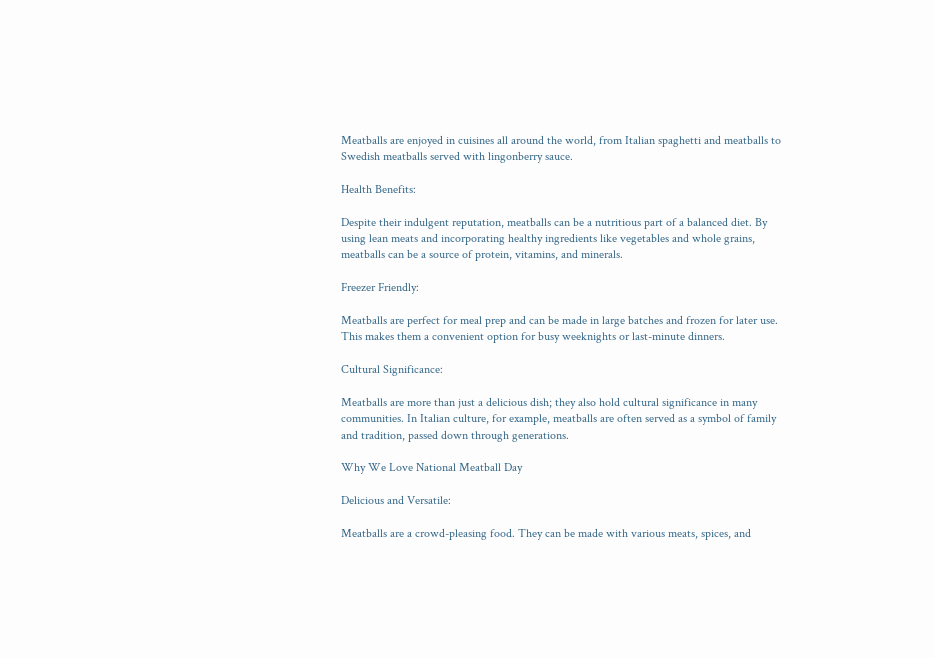Meatballs are enjoyed in cuisines all around the world, from Italian spaghetti and meatballs to Swedish meatballs served with lingonberry sauce.

Health Benefits:

Despite their indulgent reputation, meatballs can be a nutritious part of a balanced diet. By using lean meats and incorporating healthy ingredients like vegetables and whole grains, meatballs can be a source of protein, vitamins, and minerals.

Freezer Friendly:

Meatballs are perfect for meal prep and can be made in large batches and frozen for later use. This makes them a convenient option for busy weeknights or last-minute dinners.

Cultural Significance:

Meatballs are more than just a delicious dish; they also hold cultural significance in many communities. In Italian culture, for example, meatballs are often served as a symbol of family and tradition, passed down through generations.

Why We Love National Meatball Day

Delicious and Versatile:

Meatballs are a crowd-pleasing food. They can be made with various meats, spices, and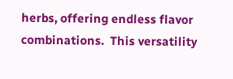herbs, offering endless flavor combinations.  This versatility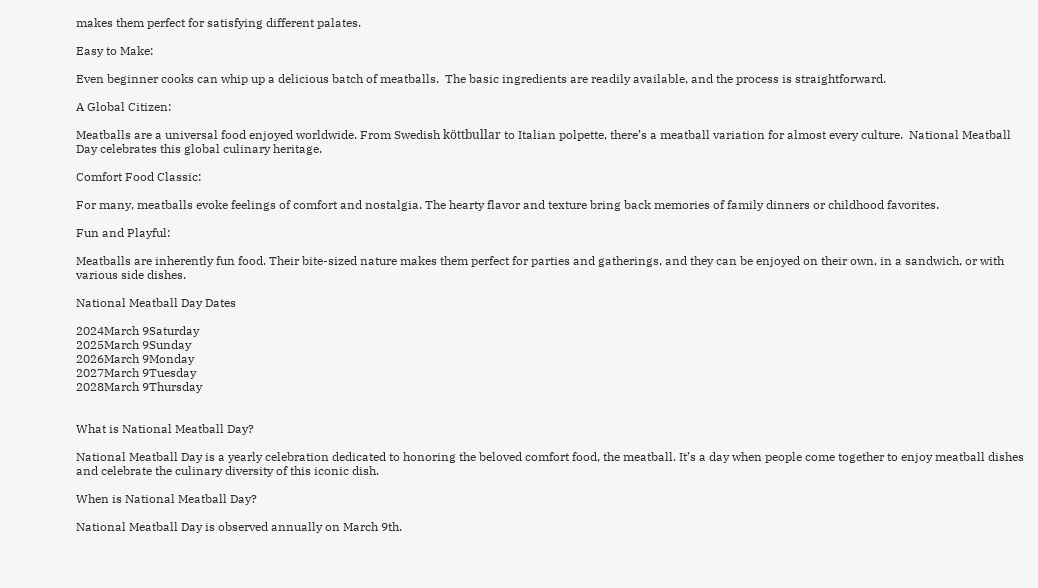makes them perfect for satisfying different palates.

Easy to Make:

Even beginner cooks can whip up a delicious batch of meatballs.  The basic ingredients are readily available, and the process is straightforward.

A Global Citizen:

Meatballs are a universal food enjoyed worldwide. From Swedish köttbullar to Italian polpette, there’s a meatball variation for almost every culture.  National Meatball Day celebrates this global culinary heritage.

Comfort Food Classic:

For many, meatballs evoke feelings of comfort and nostalgia. The hearty flavor and texture bring back memories of family dinners or childhood favorites.

Fun and Playful:

Meatballs are inherently fun food. Their bite-sized nature makes them perfect for parties and gatherings, and they can be enjoyed on their own, in a sandwich, or with various side dishes.

National Meatball Day Dates

2024March 9Saturday
2025March 9Sunday
2026March 9Monday
2027March 9Tuesday
2028March 9Thursday


What is National Meatball Day?

National Meatball Day is a yearly celebration dedicated to honoring the beloved comfort food, the meatball. It’s a day when people come together to enjoy meatball dishes and celebrate the culinary diversity of this iconic dish.

When is National Meatball Day?

National Meatball Day is observed annually on March 9th.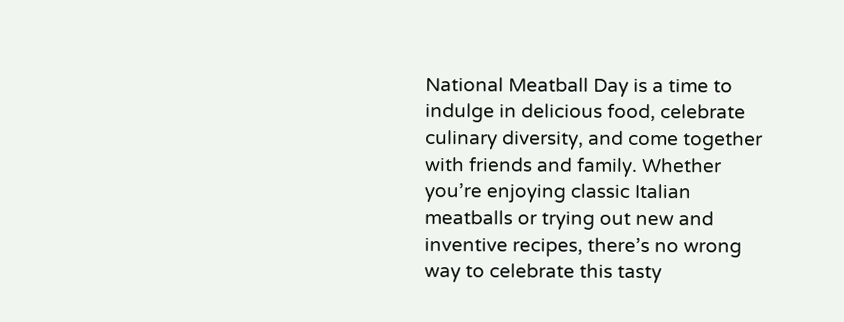National Meatball Day is a time to indulge in delicious food, celebrate culinary diversity, and come together with friends and family. Whether you’re enjoying classic Italian meatballs or trying out new and inventive recipes, there’s no wrong way to celebrate this tasty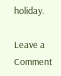holiday.

Leave a Comment